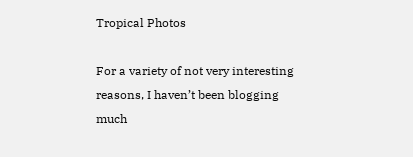Tropical Photos

For a variety of not very interesting reasons, I haven’t been blogging much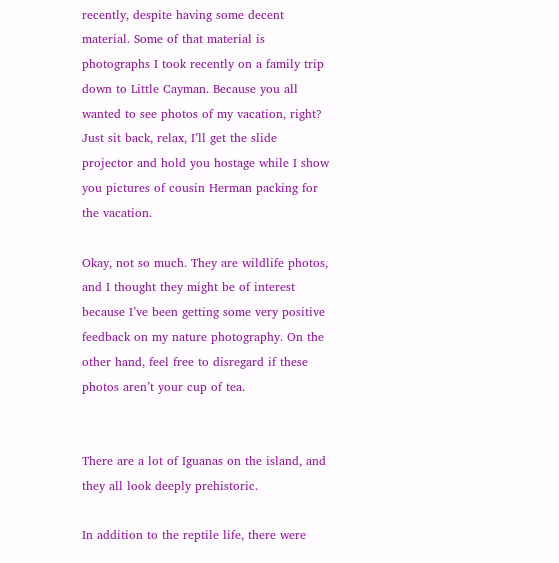recently, despite having some decent material. Some of that material is photographs I took recently on a family trip down to Little Cayman. Because you all wanted to see photos of my vacation, right? Just sit back, relax, I’ll get the slide projector and hold you hostage while I show you pictures of cousin Herman packing for the vacation.

Okay, not so much. They are wildlife photos, and I thought they might be of interest because I’ve been getting some very positive feedback on my nature photography. On the other hand, feel free to disregard if these photos aren’t your cup of tea.


There are a lot of Iguanas on the island, and they all look deeply prehistoric.

In addition to the reptile life, there were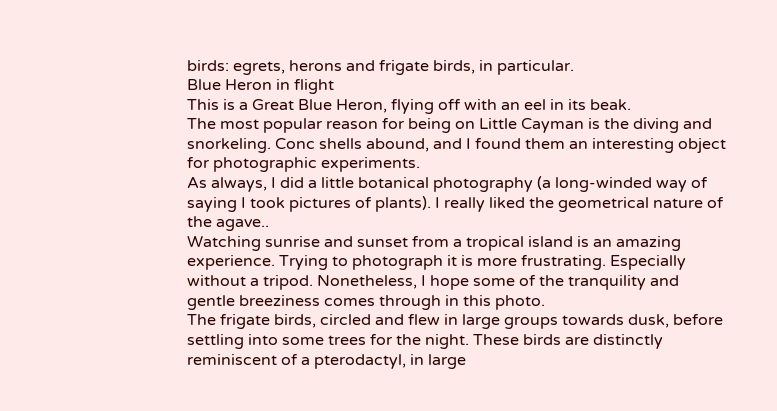birds: egrets, herons and frigate birds, in particular.
Blue Heron in flight
This is a Great Blue Heron, flying off with an eel in its beak.
The most popular reason for being on Little Cayman is the diving and snorkeling. Conc shells abound, and I found them an interesting object for photographic experiments.
As always, I did a little botanical photography (a long-winded way of saying I took pictures of plants). I really liked the geometrical nature of the agave..
Watching sunrise and sunset from a tropical island is an amazing experience. Trying to photograph it is more frustrating. Especially without a tripod. Nonetheless, I hope some of the tranquility and gentle breeziness comes through in this photo.
The frigate birds, circled and flew in large groups towards dusk, before settling into some trees for the night. These birds are distinctly reminiscent of a pterodactyl, in large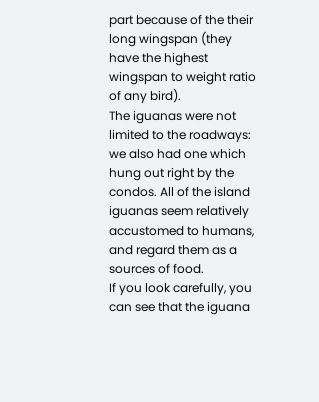part because of the their long wingspan (they have the highest wingspan to weight ratio of any bird).
The iguanas were not limited to the roadways: we also had one which hung out right by the condos. All of the island iguanas seem relatively accustomed to humans, and regard them as a sources of food.
If you look carefully, you can see that the iguana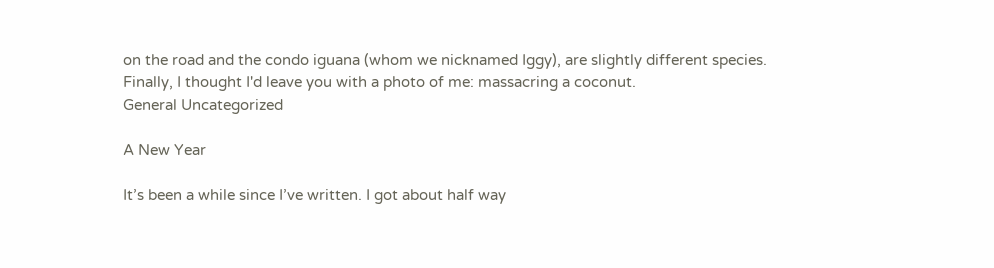on the road and the condo iguana (whom we nicknamed Iggy), are slightly different species.
Finally, I thought I'd leave you with a photo of me: massacring a coconut.
General Uncategorized

A New Year

It’s been a while since I’ve written. I got about half way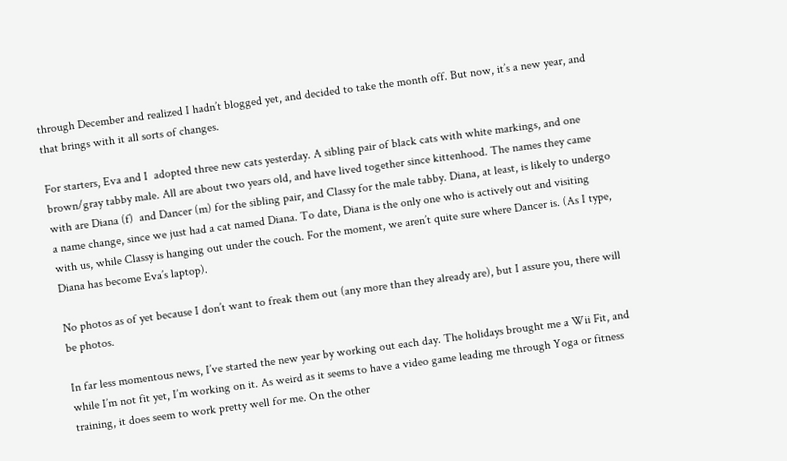through December and realized I hadn’t blogged yet, and decided to take the month off. But now, it’s a new year, and that brings with it all sorts of changes.

For starters, Eva and I  adopted three new cats yesterday. A sibling pair of black cats with white markings, and one brown/gray tabby male. All are about two years old, and have lived together since kittenhood. The names they came with are Diana (f)  and Dancer (m) for the sibling pair, and Classy for the male tabby. Diana, at least, is likely to undergo a name change, since we just had a cat named Diana. To date, Diana is the only one who is actively out and visiting with us, while Classy is hanging out under the couch. For the moment, we aren’t quite sure where Dancer is. (As I type, Diana has become Eva’s laptop).

No photos as of yet because I don’t want to freak them out (any more than they already are), but I assure you, there will be photos.

In far less momentous news, I’ve started the new year by working out each day. The holidays brought me a Wii Fit, and while I’m not fit yet, I’m working on it. As weird as it seems to have a video game leading me through Yoga or fitness training, it does seem to work pretty well for me. On the other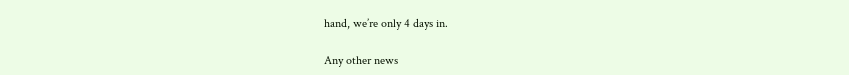hand, we’re only 4 days in.

Any other news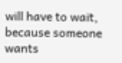will have to wait, because someone wants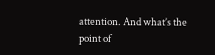attention. And what’s the point of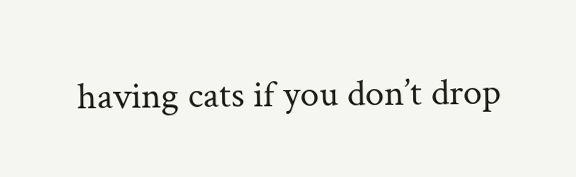having cats if you don’t drop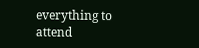everything to attend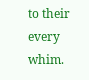to their every whim.